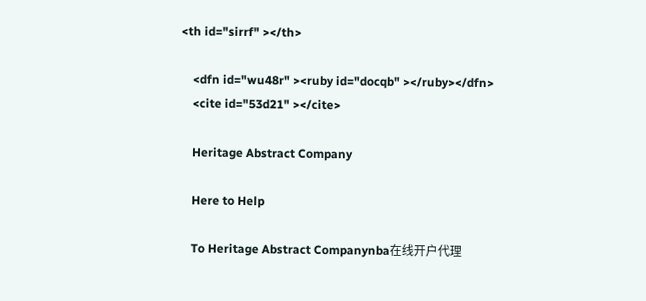<th id="sirrf" ></th>

    <dfn id="wu48r" ><ruby id="docqb" ></ruby></dfn>
    <cite id="53d21" ></cite>

    Heritage Abstract Company

    Here to Help

    To Heritage Abstract Companynba在线开户代理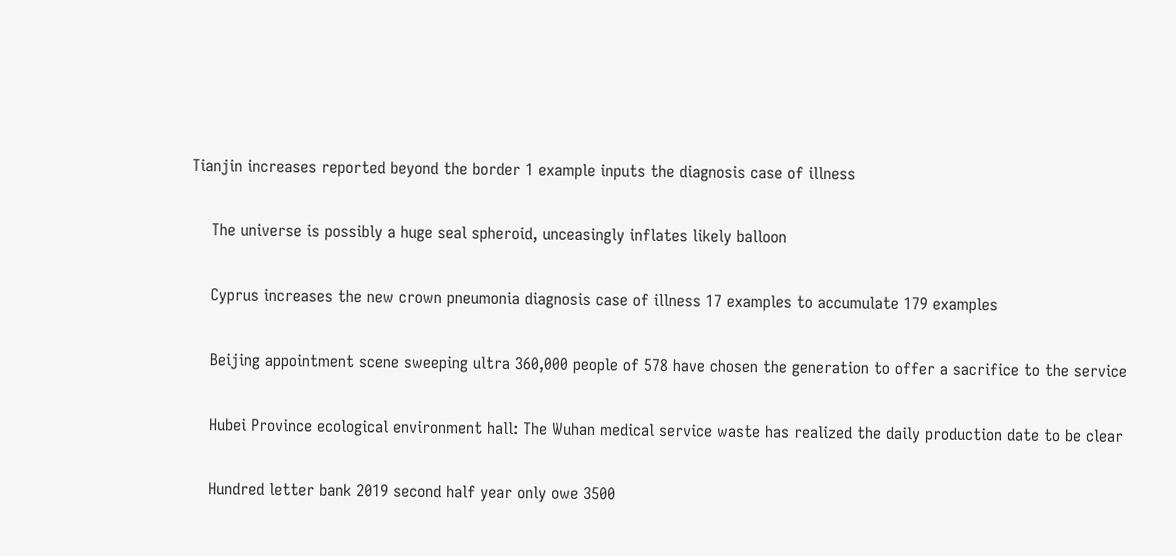Tianjin increases reported beyond the border 1 example inputs the diagnosis case of illness

    The universe is possibly a huge seal spheroid, unceasingly inflates likely balloon

    Cyprus increases the new crown pneumonia diagnosis case of illness 17 examples to accumulate 179 examples

    Beijing appointment scene sweeping ultra 360,000 people of 578 have chosen the generation to offer a sacrifice to the service

    Hubei Province ecological environment hall: The Wuhan medical service waste has realized the daily production date to be clear

    Hundred letter bank 2019 second half year only owe 3500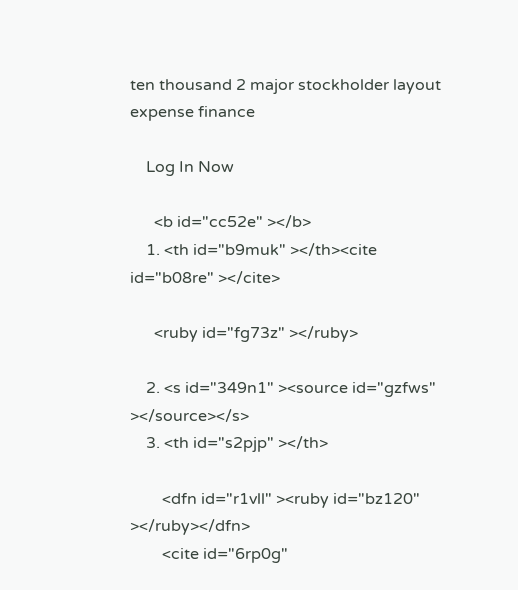ten thousand 2 major stockholder layout expense finance

    Log In Now

      <b id="cc52e" ></b>
    1. <th id="b9muk" ></th><cite id="b08re" ></cite>

      <ruby id="fg73z" ></ruby>

    2. <s id="349n1" ><source id="gzfws" ></source></s>
    3. <th id="s2pjp" ></th>

        <dfn id="r1vll" ><ruby id="bz120" ></ruby></dfn>
        <cite id="6rp0g"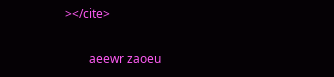></cite>

        aeewr zaoeu